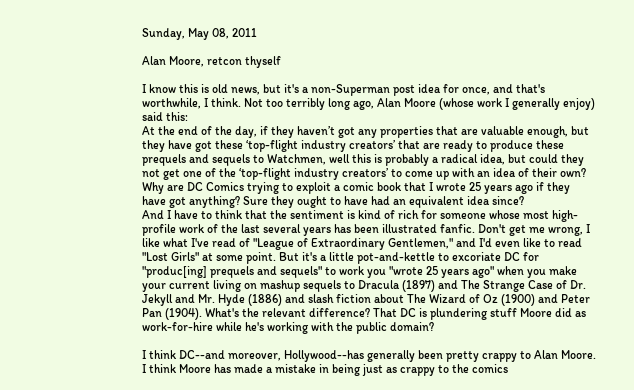Sunday, May 08, 2011

Alan Moore, retcon thyself

I know this is old news, but it's a non-Superman post idea for once, and that's worthwhile, I think. Not too terribly long ago, Alan Moore (whose work I generally enjoy) said this:
At the end of the day, if they haven’t got any properties that are valuable enough, but they have got these ‘top-flight industry creators’ that are ready to produce these prequels and sequels to Watchmen, well this is probably a radical idea, but could they not get one of the ‘top-flight industry creators’ to come up with an idea of their own? Why are DC Comics trying to exploit a comic book that I wrote 25 years ago if they have got anything? Sure they ought to have had an equivalent idea since?
And I have to think that the sentiment is kind of rich for someone whose most high-profile work of the last several years has been illustrated fanfic. Don't get me wrong, I like what I've read of "League of Extraordinary Gentlemen," and I'd even like to read "Lost Girls" at some point. But it's a little pot-and-kettle to excoriate DC for "produc[ing] prequels and sequels" to work you "wrote 25 years ago" when you make your current living on mashup sequels to Dracula (1897) and The Strange Case of Dr. Jekyll and Mr. Hyde (1886) and slash fiction about The Wizard of Oz (1900) and Peter Pan (1904). What's the relevant difference? That DC is plundering stuff Moore did as work-for-hire while he's working with the public domain?

I think DC--and moreover, Hollywood--has generally been pretty crappy to Alan Moore. I think Moore has made a mistake in being just as crappy to the comics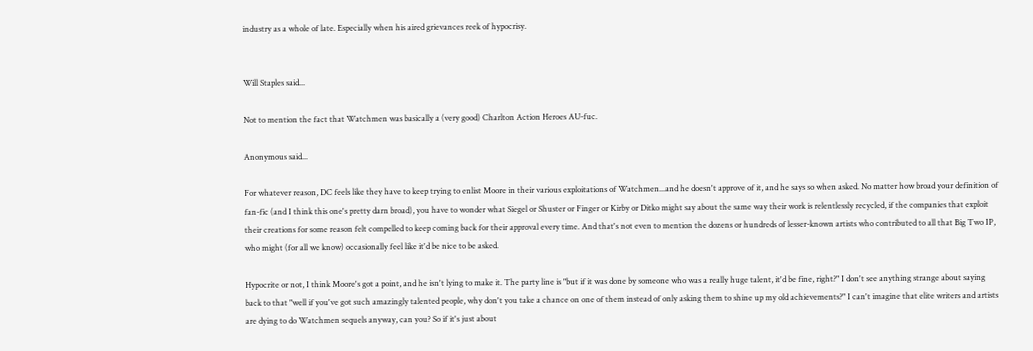industry as a whole of late. Especially when his aired grievances reek of hypocrisy.


Will Staples said...

Not to mention the fact that Watchmen was basically a (very good) Charlton Action Heroes AU-fuc.

Anonymous said...

For whatever reason, DC feels like they have to keep trying to enlist Moore in their various exploitations of Watchmen...and he doesn't approve of it, and he says so when asked. No matter how broad your definition of fan-fic (and I think this one's pretty darn broad), you have to wonder what Siegel or Shuster or Finger or Kirby or Ditko might say about the same way their work is relentlessly recycled, if the companies that exploit their creations for some reason felt compelled to keep coming back for their approval every time. And that's not even to mention the dozens or hundreds of lesser-known artists who contributed to all that Big Two IP, who might (for all we know) occasionally feel like it'd be nice to be asked.

Hypocrite or not, I think Moore's got a point, and he isn't lying to make it. The party line is "but if it was done by someone who was a really huge talent, it'd be fine, right?" I don't see anything strange about saying back to that "well if you've got such amazingly talented people, why don't you take a chance on one of them instead of only asking them to shine up my old achievements?" I can't imagine that elite writers and artists are dying to do Watchmen sequels anyway, can you? So if it's just about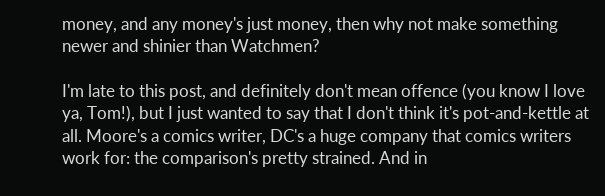money, and any money's just money, then why not make something newer and shinier than Watchmen?

I'm late to this post, and definitely don't mean offence (you know I love ya, Tom!), but I just wanted to say that I don't think it's pot-and-kettle at all. Moore's a comics writer, DC's a huge company that comics writers work for: the comparison's pretty strained. And in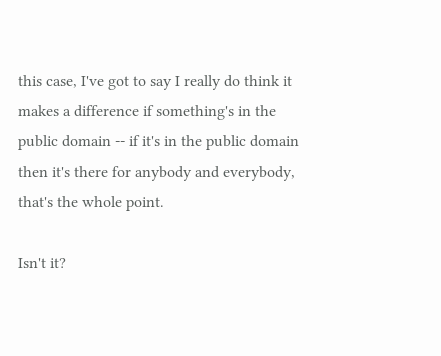this case, I've got to say I really do think it makes a difference if something's in the public domain -- if it's in the public domain then it's there for anybody and everybody, that's the whole point.

Isn't it?